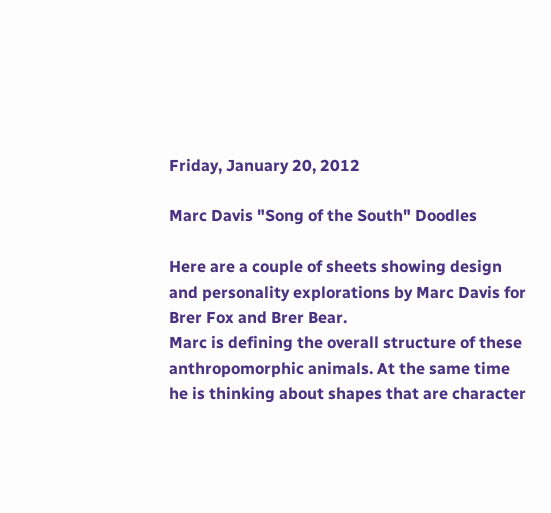Friday, January 20, 2012

Marc Davis "Song of the South" Doodles

Here are a couple of sheets showing design and personality explorations by Marc Davis for Brer Fox and Brer Bear.
Marc is defining the overall structure of these anthropomorphic animals. At the same time he is thinking about shapes that are character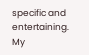specific and entertaining.
My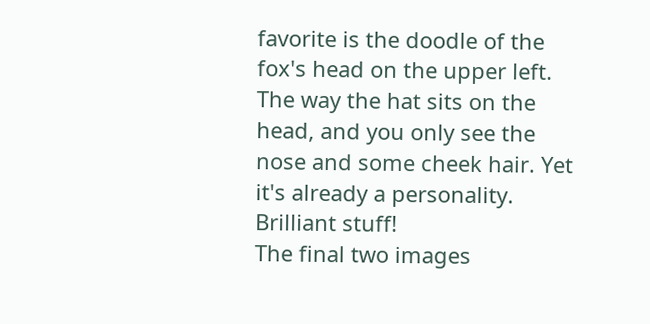favorite is the doodle of the fox's head on the upper left. The way the hat sits on the head, and you only see the nose and some cheek hair. Yet it's already a personality. Brilliant stuff!
The final two images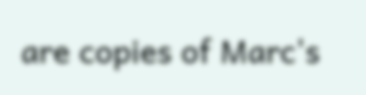are copies of Marc's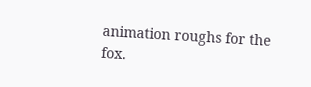animation roughs for the fox.